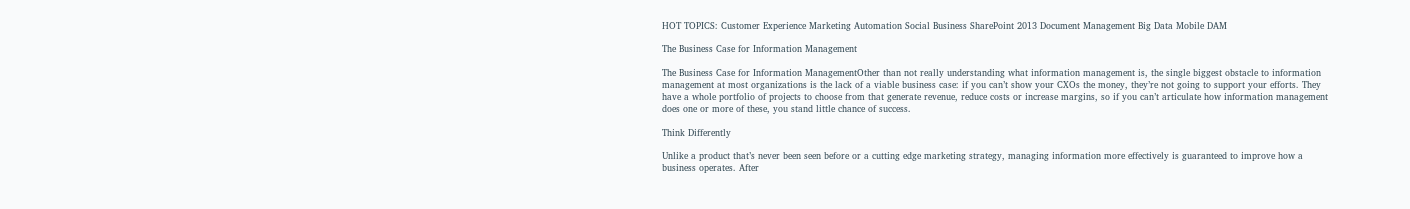HOT TOPICS: Customer Experience Marketing Automation Social Business SharePoint 2013 Document Management Big Data Mobile DAM

The Business Case for Information Management

The Business Case for Information ManagementOther than not really understanding what information management is, the single biggest obstacle to information management at most organizations is the lack of a viable business case: if you can’t show your CXOs the money, they’re not going to support your efforts. They have a whole portfolio of projects to choose from that generate revenue, reduce costs or increase margins, so if you can’t articulate how information management does one or more of these, you stand little chance of success.

Think Differently

Unlike a product that’s never been seen before or a cutting edge marketing strategy, managing information more effectively is guaranteed to improve how a business operates. After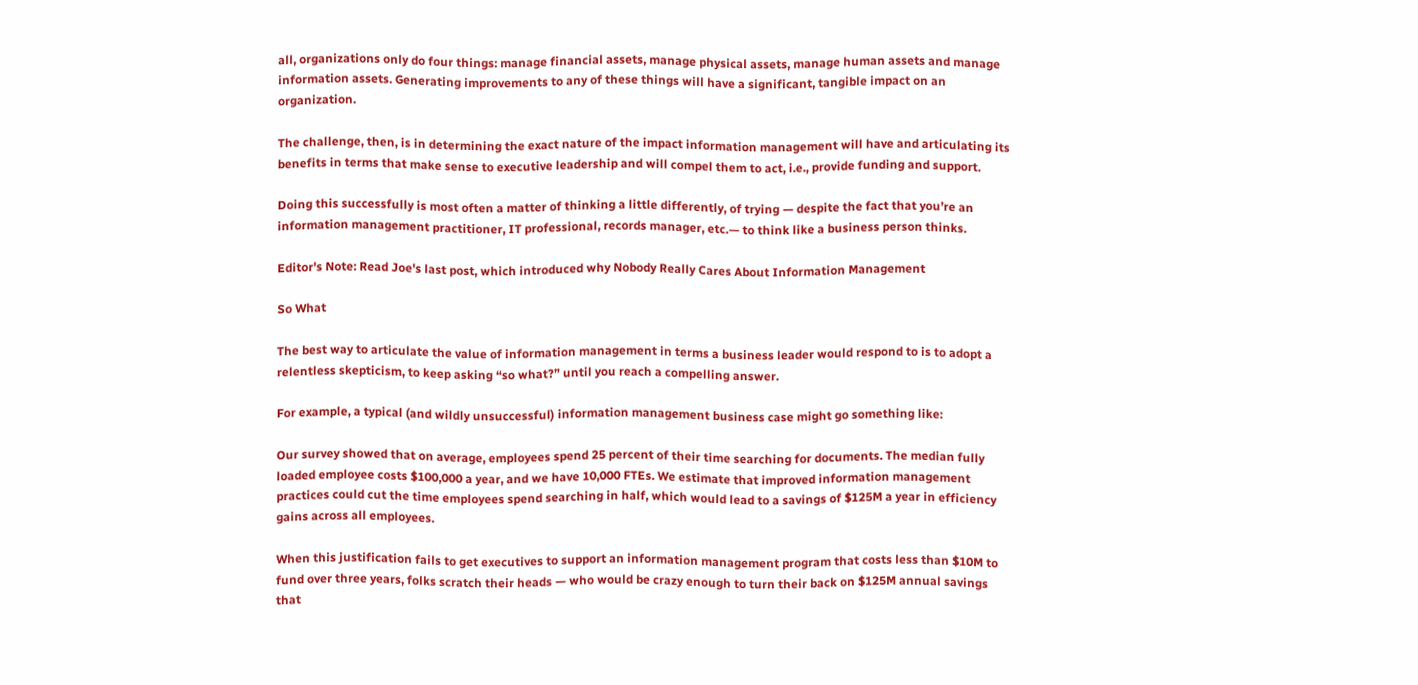all, organizations only do four things: manage financial assets, manage physical assets, manage human assets and manage information assets. Generating improvements to any of these things will have a significant, tangible impact on an organization.

The challenge, then, is in determining the exact nature of the impact information management will have and articulating its benefits in terms that make sense to executive leadership and will compel them to act, i.e., provide funding and support.

Doing this successfully is most often a matter of thinking a little differently, of trying — despite the fact that you’re an information management practitioner, IT professional, records manager, etc.— to think like a business person thinks.

Editor's Note: Read Joe's last post, which introduced why Nobody Really Cares About Information Management

So What

The best way to articulate the value of information management in terms a business leader would respond to is to adopt a relentless skepticism, to keep asking “so what?” until you reach a compelling answer.

For example, a typical (and wildly unsuccessful) information management business case might go something like:

Our survey showed that on average, employees spend 25 percent of their time searching for documents. The median fully loaded employee costs $100,000 a year, and we have 10,000 FTEs. We estimate that improved information management practices could cut the time employees spend searching in half, which would lead to a savings of $125M a year in efficiency gains across all employees.

When this justification fails to get executives to support an information management program that costs less than $10M to fund over three years, folks scratch their heads — who would be crazy enough to turn their back on $125M annual savings that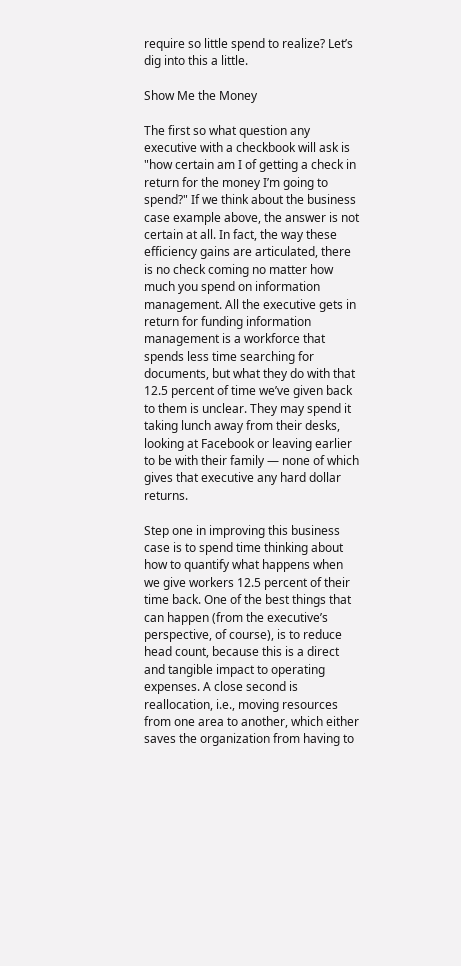require so little spend to realize? Let’s dig into this a little.

Show Me the Money

The first so what question any executive with a checkbook will ask is "how certain am I of getting a check in return for the money I’m going to spend?" If we think about the business case example above, the answer is not certain at all. In fact, the way these efficiency gains are articulated, there is no check coming no matter how much you spend on information management. All the executive gets in return for funding information management is a workforce that spends less time searching for documents, but what they do with that 12.5 percent of time we’ve given back to them is unclear. They may spend it taking lunch away from their desks, looking at Facebook or leaving earlier to be with their family — none of which gives that executive any hard dollar returns.

Step one in improving this business case is to spend time thinking about how to quantify what happens when we give workers 12.5 percent of their time back. One of the best things that can happen (from the executive’s perspective, of course), is to reduce head count, because this is a direct and tangible impact to operating expenses. A close second is reallocation, i.e., moving resources from one area to another, which either saves the organization from having to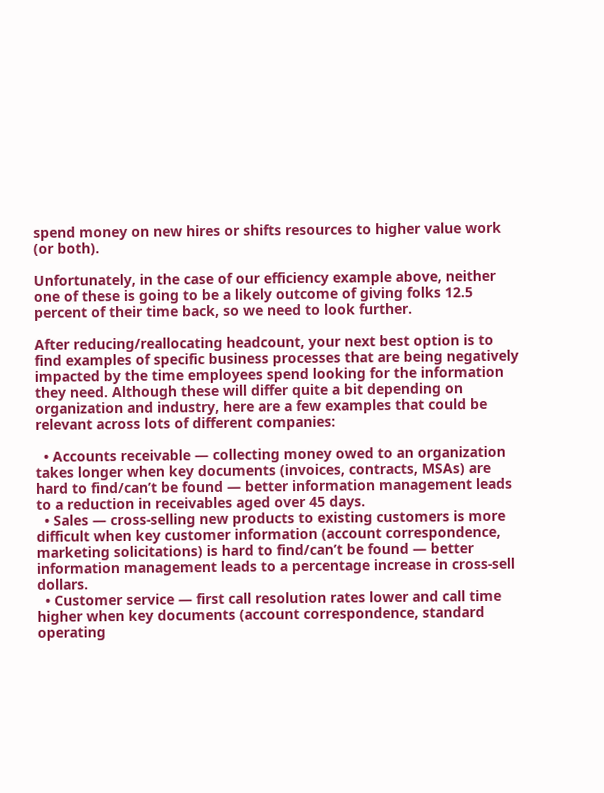spend money on new hires or shifts resources to higher value work (or both).

Unfortunately, in the case of our efficiency example above, neither one of these is going to be a likely outcome of giving folks 12.5 percent of their time back, so we need to look further.

After reducing/reallocating headcount, your next best option is to find examples of specific business processes that are being negatively impacted by the time employees spend looking for the information they need. Although these will differ quite a bit depending on organization and industry, here are a few examples that could be relevant across lots of different companies:

  • Accounts receivable — collecting money owed to an organization takes longer when key documents (invoices, contracts, MSAs) are hard to find/can’t be found — better information management leads to a reduction in receivables aged over 45 days.
  • Sales — cross-selling new products to existing customers is more difficult when key customer information (account correspondence, marketing solicitations) is hard to find/can’t be found — better information management leads to a percentage increase in cross-sell dollars.
  • Customer service — first call resolution rates lower and call time higher when key documents (account correspondence, standard operating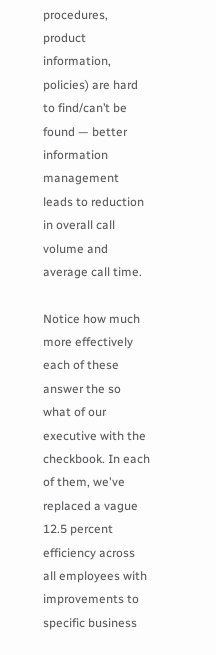procedures, product information, policies) are hard to find/can’t be found — better information management leads to reduction in overall call volume and average call time.

Notice how much more effectively each of these answer the so what of our executive with the checkbook. In each of them, we've replaced a vague 12.5 percent efficiency across all employees with improvements to specific business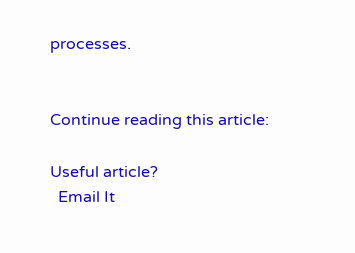processes.


Continue reading this article:

Useful article?
  Email It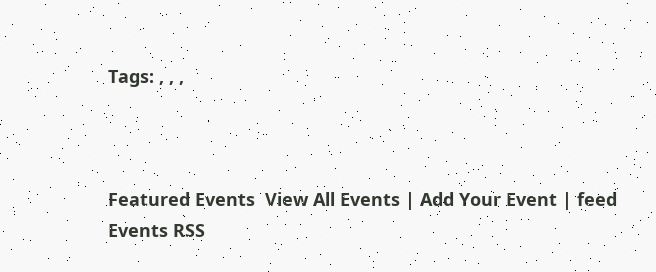Tags: , , ,



Featured Events  View All Events | Add Your Event | feed Events RSS